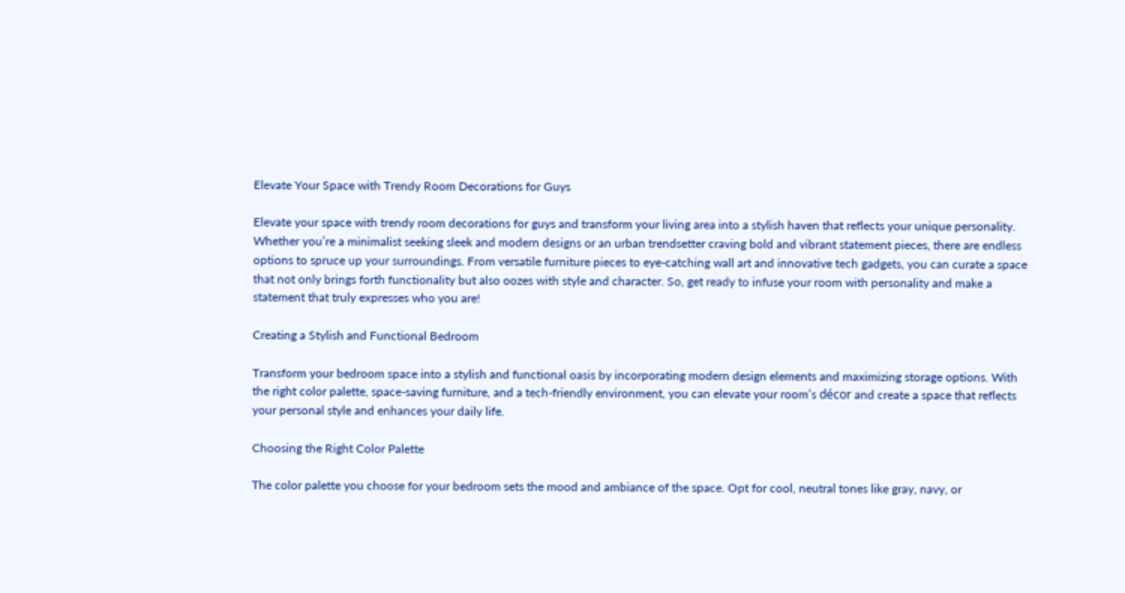Elevate Your Space with Trendy Room Decorations for Guys

Elevate your space with trendy room decorations for guys and transform your living area into a stylish haven that reflects your unique personality. Whether you’re a minimalist seeking sleek and modern designs or an urban trendsetter craving bold and vibrant statement pieces, there are endless options to spruce up your surroundings. From versatile furniture pieces to eye-catching wall art and innovative tech gadgets, you can curate a space that not only brings forth functionality but also oozes with style and character. So, get ready to infuse your room with personality and make a statement that truly expresses who you are!

Creating a Stylish and Functional Bedroom

Transform your bedroom space into a stylish and functional oasis by incorporating modern design elements and maximizing storage options. With the right color palette, space-saving furniture, and a tech-friendly environment, you can elevate your room’s décor and create a space that reflects your personal style and enhances your daily life.

Choosing the Right Color Palette

The color palette you choose for your bedroom sets the mood and ambiance of the space. Opt for cool, neutral tones like gray, navy, or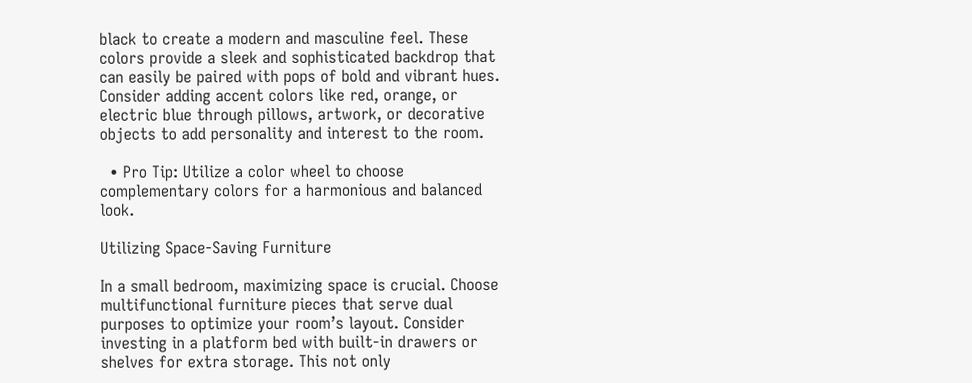black to create a modern and masculine feel. These colors provide a sleek and sophisticated backdrop that can easily be paired with pops of bold and vibrant hues. Consider adding accent colors like red, orange, or electric blue through pillows, artwork, or decorative objects to add personality and interest to the room.

  • Pro Tip: Utilize a color wheel to choose complementary colors for a harmonious and balanced look.

Utilizing Space-Saving Furniture

In a small bedroom, maximizing space is crucial. Choose multifunctional furniture pieces that serve dual purposes to optimize your room’s layout. Consider investing in a platform bed with built-in drawers or shelves for extra storage. This not only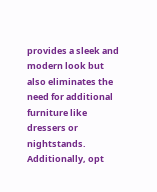provides a sleek and modern look but also eliminates the need for additional furniture like dressers or nightstands. Additionally, opt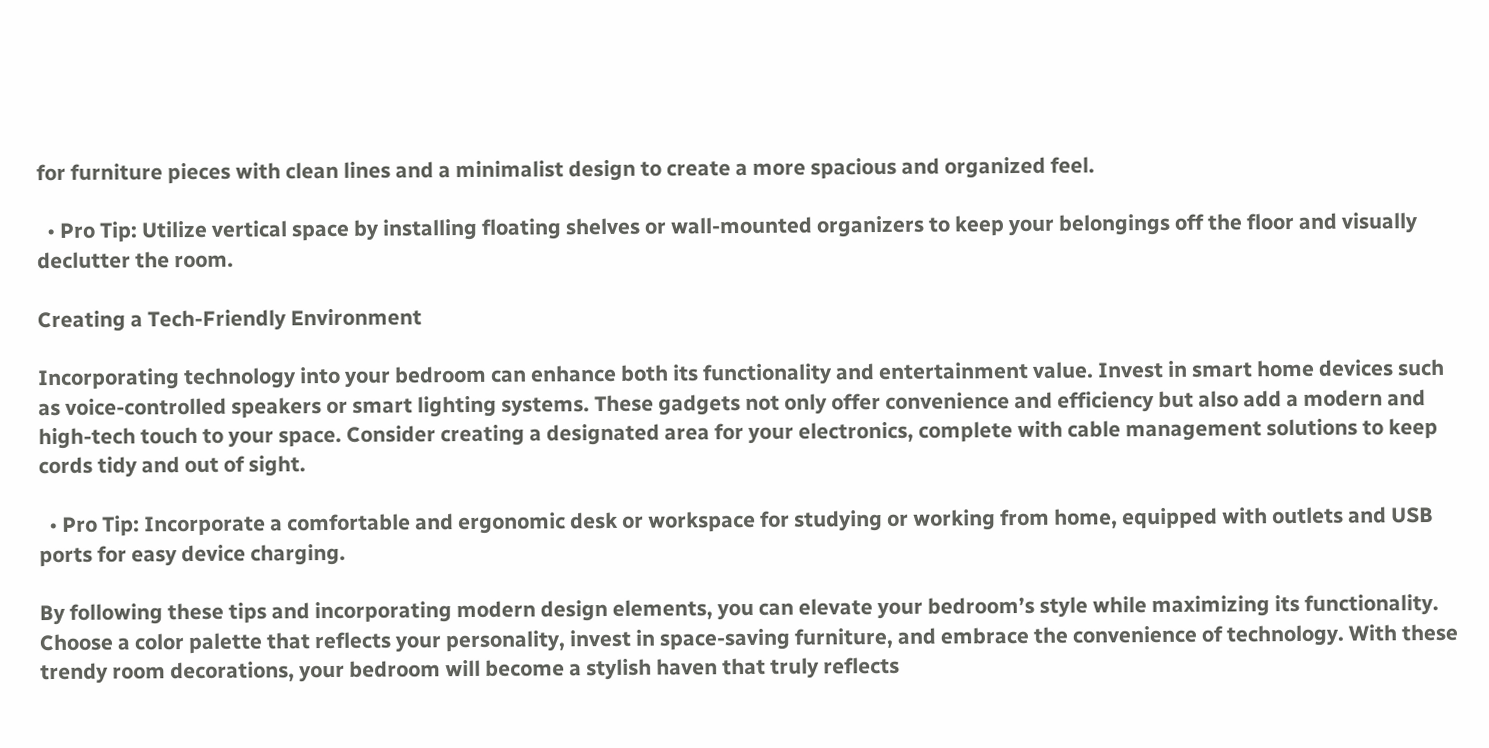for furniture pieces with clean lines and a minimalist design to create a more spacious and organized feel.

  • Pro Tip: Utilize vertical space by installing floating shelves or wall-mounted organizers to keep your belongings off the floor and visually declutter the room.

Creating a Tech-Friendly Environment

Incorporating technology into your bedroom can enhance both its functionality and entertainment value. Invest in smart home devices such as voice-controlled speakers or smart lighting systems. These gadgets not only offer convenience and efficiency but also add a modern and high-tech touch to your space. Consider creating a designated area for your electronics, complete with cable management solutions to keep cords tidy and out of sight.

  • Pro Tip: Incorporate a comfortable and ergonomic desk or workspace for studying or working from home, equipped with outlets and USB ports for easy device charging.

By following these tips and incorporating modern design elements, you can elevate your bedroom’s style while maximizing its functionality. Choose a color palette that reflects your personality, invest in space-saving furniture, and embrace the convenience of technology. With these trendy room decorations, your bedroom will become a stylish haven that truly reflects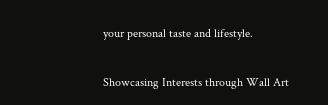your personal taste and lifestyle.

Showcasing Interests through Wall Art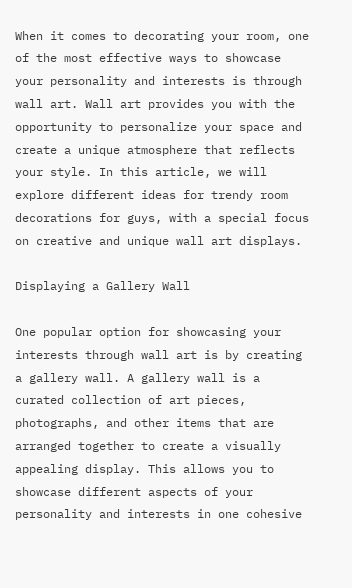When it comes to decorating your room, one of the most effective ways to showcase your personality and interests is through wall art. Wall art provides you with the opportunity to personalize your space and create a unique atmosphere that reflects your style. In this article, we will explore different ideas for trendy room decorations for guys, with a special focus on creative and unique wall art displays.

Displaying a Gallery Wall

One popular option for showcasing your interests through wall art is by creating a gallery wall. A gallery wall is a curated collection of art pieces, photographs, and other items that are arranged together to create a visually appealing display. This allows you to showcase different aspects of your personality and interests in one cohesive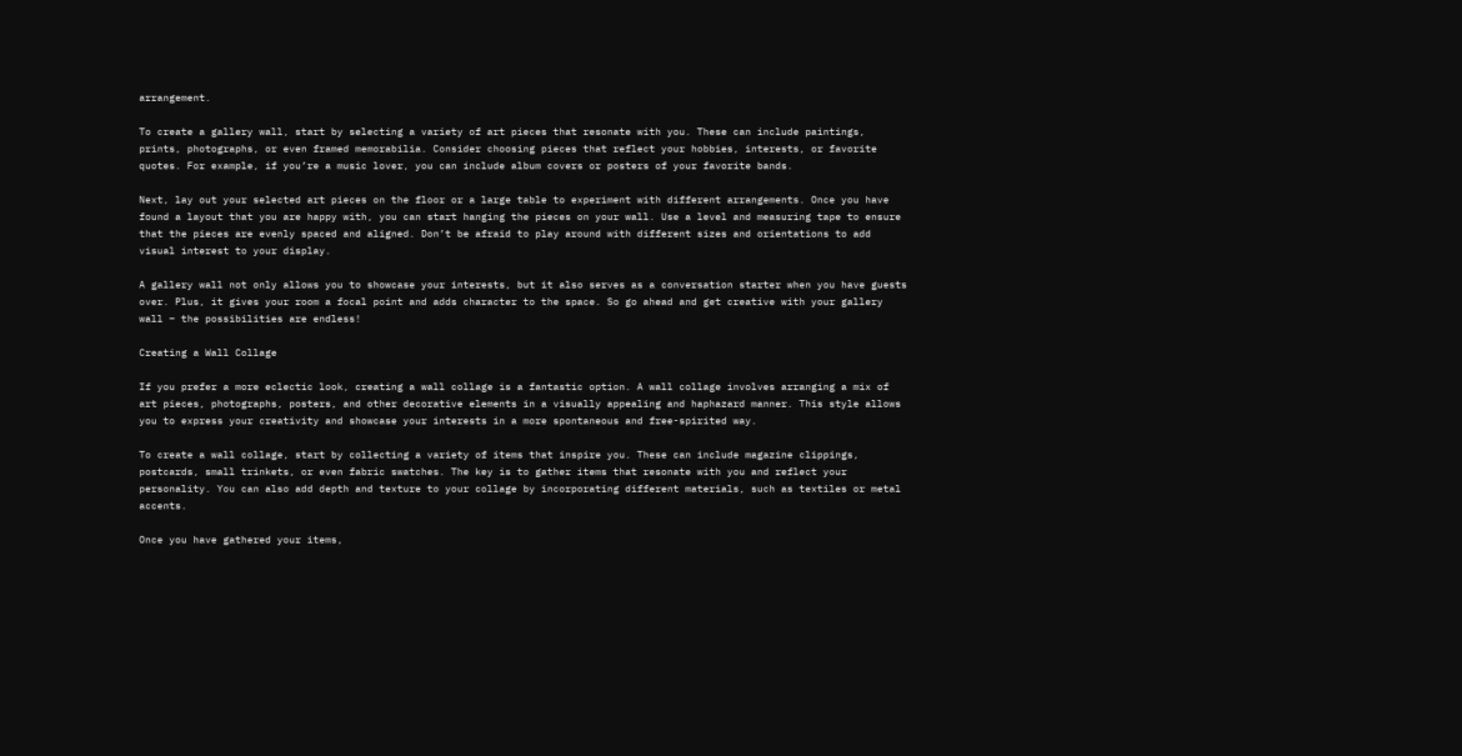arrangement.

To create a gallery wall, start by selecting a variety of art pieces that resonate with you. These can include paintings, prints, photographs, or even framed memorabilia. Consider choosing pieces that reflect your hobbies, interests, or favorite quotes. For example, if you’re a music lover, you can include album covers or posters of your favorite bands.

Next, lay out your selected art pieces on the floor or a large table to experiment with different arrangements. Once you have found a layout that you are happy with, you can start hanging the pieces on your wall. Use a level and measuring tape to ensure that the pieces are evenly spaced and aligned. Don’t be afraid to play around with different sizes and orientations to add visual interest to your display.

A gallery wall not only allows you to showcase your interests, but it also serves as a conversation starter when you have guests over. Plus, it gives your room a focal point and adds character to the space. So go ahead and get creative with your gallery wall – the possibilities are endless!

Creating a Wall Collage

If you prefer a more eclectic look, creating a wall collage is a fantastic option. A wall collage involves arranging a mix of art pieces, photographs, posters, and other decorative elements in a visually appealing and haphazard manner. This style allows you to express your creativity and showcase your interests in a more spontaneous and free-spirited way.

To create a wall collage, start by collecting a variety of items that inspire you. These can include magazine clippings, postcards, small trinkets, or even fabric swatches. The key is to gather items that resonate with you and reflect your personality. You can also add depth and texture to your collage by incorporating different materials, such as textiles or metal accents.

Once you have gathered your items,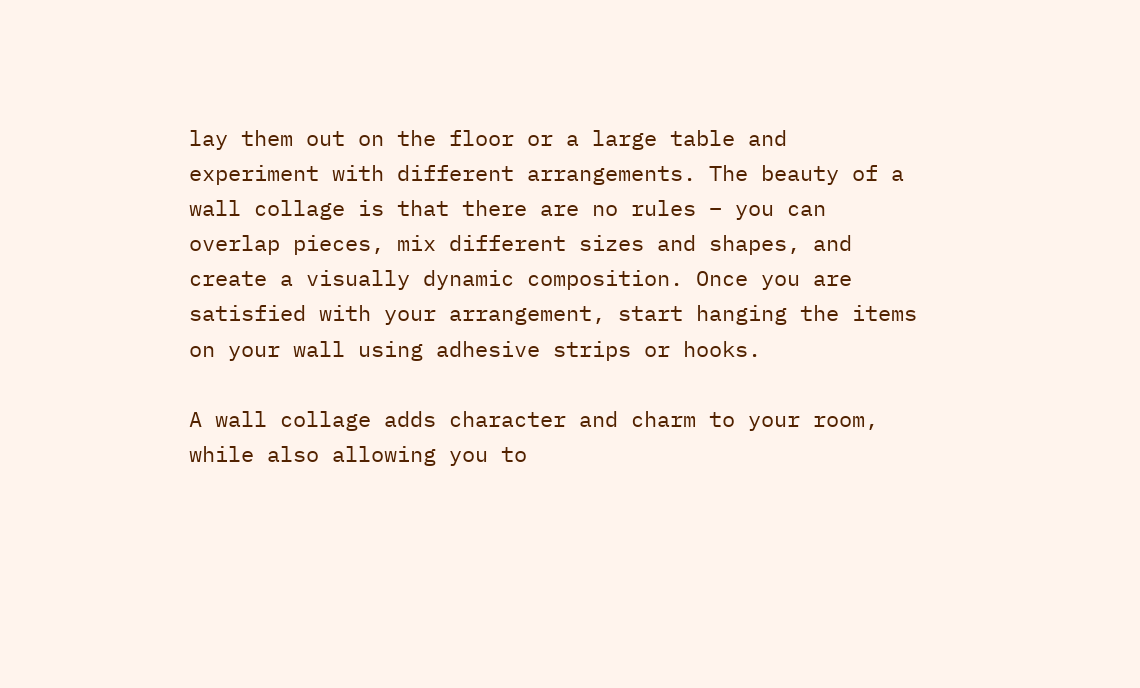lay them out on the floor or a large table and experiment with different arrangements. The beauty of a wall collage is that there are no rules – you can overlap pieces, mix different sizes and shapes, and create a visually dynamic composition. Once you are satisfied with your arrangement, start hanging the items on your wall using adhesive strips or hooks.

A wall collage adds character and charm to your room, while also allowing you to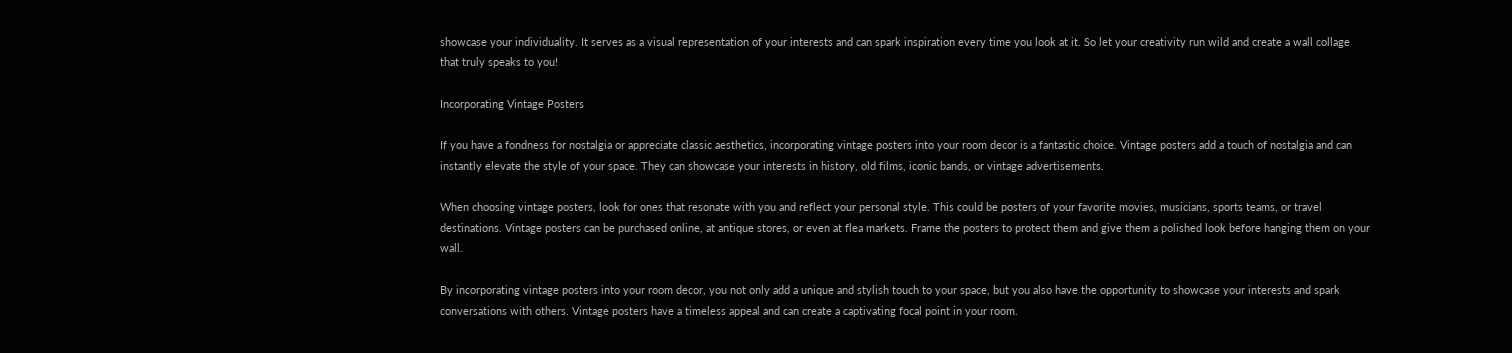showcase your individuality. It serves as a visual representation of your interests and can spark inspiration every time you look at it. So let your creativity run wild and create a wall collage that truly speaks to you!

Incorporating Vintage Posters

If you have a fondness for nostalgia or appreciate classic aesthetics, incorporating vintage posters into your room decor is a fantastic choice. Vintage posters add a touch of nostalgia and can instantly elevate the style of your space. They can showcase your interests in history, old films, iconic bands, or vintage advertisements.

When choosing vintage posters, look for ones that resonate with you and reflect your personal style. This could be posters of your favorite movies, musicians, sports teams, or travel destinations. Vintage posters can be purchased online, at antique stores, or even at flea markets. Frame the posters to protect them and give them a polished look before hanging them on your wall.

By incorporating vintage posters into your room decor, you not only add a unique and stylish touch to your space, but you also have the opportunity to showcase your interests and spark conversations with others. Vintage posters have a timeless appeal and can create a captivating focal point in your room.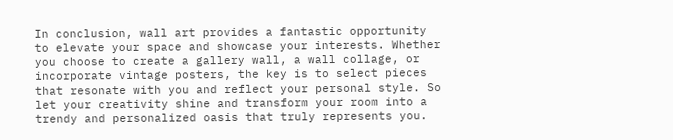In conclusion, wall art provides a fantastic opportunity to elevate your space and showcase your interests. Whether you choose to create a gallery wall, a wall collage, or incorporate vintage posters, the key is to select pieces that resonate with you and reflect your personal style. So let your creativity shine and transform your room into a trendy and personalized oasis that truly represents you.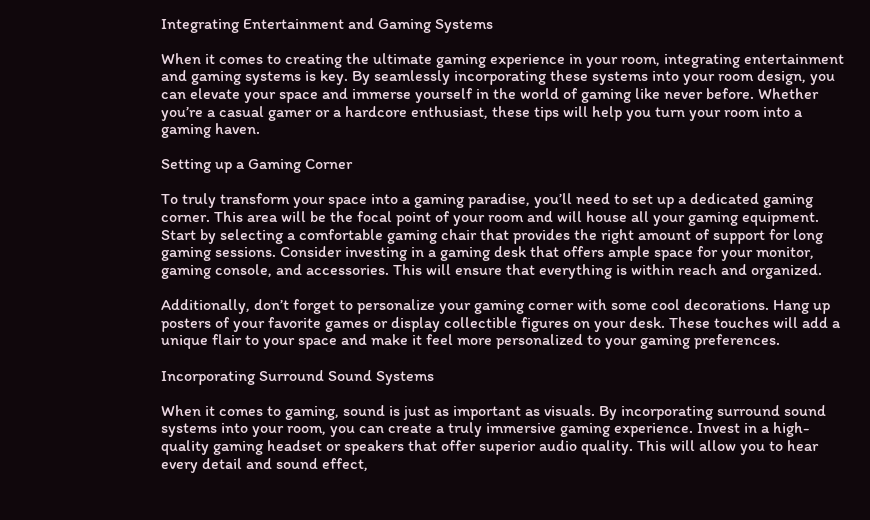Integrating Entertainment and Gaming Systems

When it comes to creating the ultimate gaming experience in your room, integrating entertainment and gaming systems is key. By seamlessly incorporating these systems into your room design, you can elevate your space and immerse yourself in the world of gaming like never before. Whether you’re a casual gamer or a hardcore enthusiast, these tips will help you turn your room into a gaming haven.

Setting up a Gaming Corner

To truly transform your space into a gaming paradise, you’ll need to set up a dedicated gaming corner. This area will be the focal point of your room and will house all your gaming equipment. Start by selecting a comfortable gaming chair that provides the right amount of support for long gaming sessions. Consider investing in a gaming desk that offers ample space for your monitor, gaming console, and accessories. This will ensure that everything is within reach and organized.

Additionally, don’t forget to personalize your gaming corner with some cool decorations. Hang up posters of your favorite games or display collectible figures on your desk. These touches will add a unique flair to your space and make it feel more personalized to your gaming preferences.

Incorporating Surround Sound Systems

When it comes to gaming, sound is just as important as visuals. By incorporating surround sound systems into your room, you can create a truly immersive gaming experience. Invest in a high-quality gaming headset or speakers that offer superior audio quality. This will allow you to hear every detail and sound effect,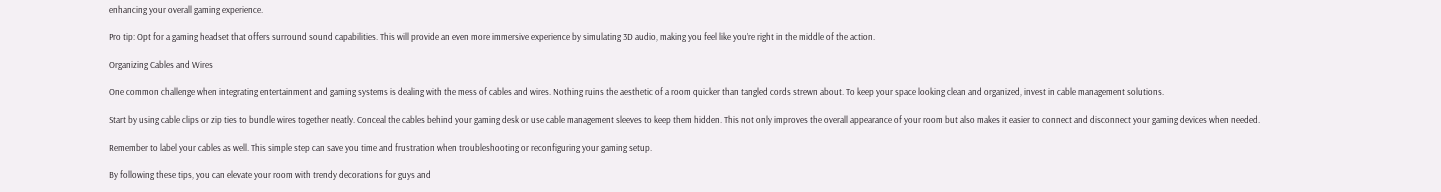enhancing your overall gaming experience.

Pro tip: Opt for a gaming headset that offers surround sound capabilities. This will provide an even more immersive experience by simulating 3D audio, making you feel like you’re right in the middle of the action.

Organizing Cables and Wires

One common challenge when integrating entertainment and gaming systems is dealing with the mess of cables and wires. Nothing ruins the aesthetic of a room quicker than tangled cords strewn about. To keep your space looking clean and organized, invest in cable management solutions.

Start by using cable clips or zip ties to bundle wires together neatly. Conceal the cables behind your gaming desk or use cable management sleeves to keep them hidden. This not only improves the overall appearance of your room but also makes it easier to connect and disconnect your gaming devices when needed.

Remember to label your cables as well. This simple step can save you time and frustration when troubleshooting or reconfiguring your gaming setup.

By following these tips, you can elevate your room with trendy decorations for guys and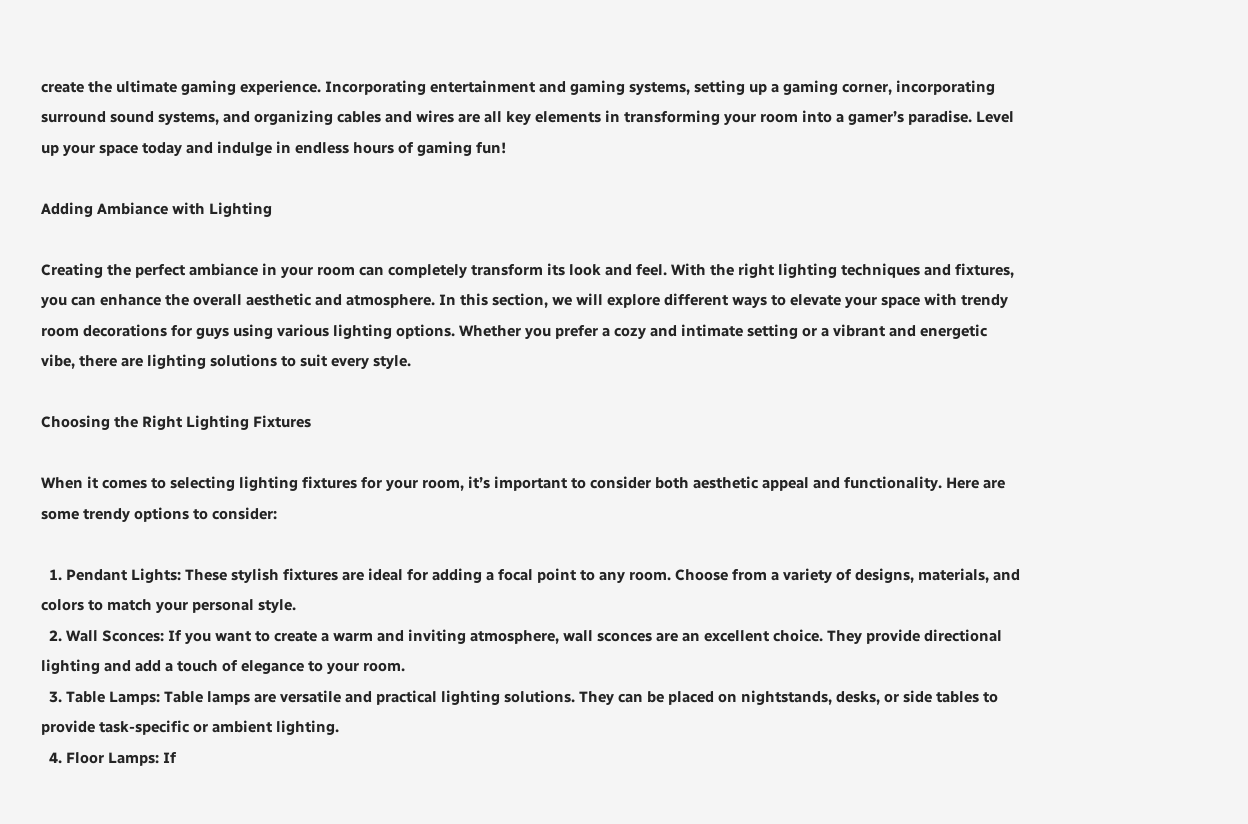create the ultimate gaming experience. Incorporating entertainment and gaming systems, setting up a gaming corner, incorporating surround sound systems, and organizing cables and wires are all key elements in transforming your room into a gamer’s paradise. Level up your space today and indulge in endless hours of gaming fun!

Adding Ambiance with Lighting

Creating the perfect ambiance in your room can completely transform its look and feel. With the right lighting techniques and fixtures, you can enhance the overall aesthetic and atmosphere. In this section, we will explore different ways to elevate your space with trendy room decorations for guys using various lighting options. Whether you prefer a cozy and intimate setting or a vibrant and energetic vibe, there are lighting solutions to suit every style.

Choosing the Right Lighting Fixtures

When it comes to selecting lighting fixtures for your room, it’s important to consider both aesthetic appeal and functionality. Here are some trendy options to consider:

  1. Pendant Lights: These stylish fixtures are ideal for adding a focal point to any room. Choose from a variety of designs, materials, and colors to match your personal style.
  2. Wall Sconces: If you want to create a warm and inviting atmosphere, wall sconces are an excellent choice. They provide directional lighting and add a touch of elegance to your room.
  3. Table Lamps: Table lamps are versatile and practical lighting solutions. They can be placed on nightstands, desks, or side tables to provide task-specific or ambient lighting.
  4. Floor Lamps: If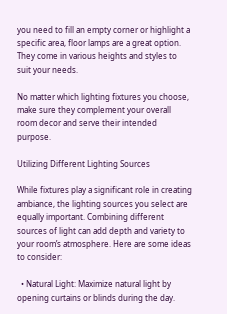you need to fill an empty corner or highlight a specific area, floor lamps are a great option. They come in various heights and styles to suit your needs.

No matter which lighting fixtures you choose, make sure they complement your overall room decor and serve their intended purpose.

Utilizing Different Lighting Sources

While fixtures play a significant role in creating ambiance, the lighting sources you select are equally important. Combining different sources of light can add depth and variety to your room’s atmosphere. Here are some ideas to consider:

  • Natural Light: Maximize natural light by opening curtains or blinds during the day.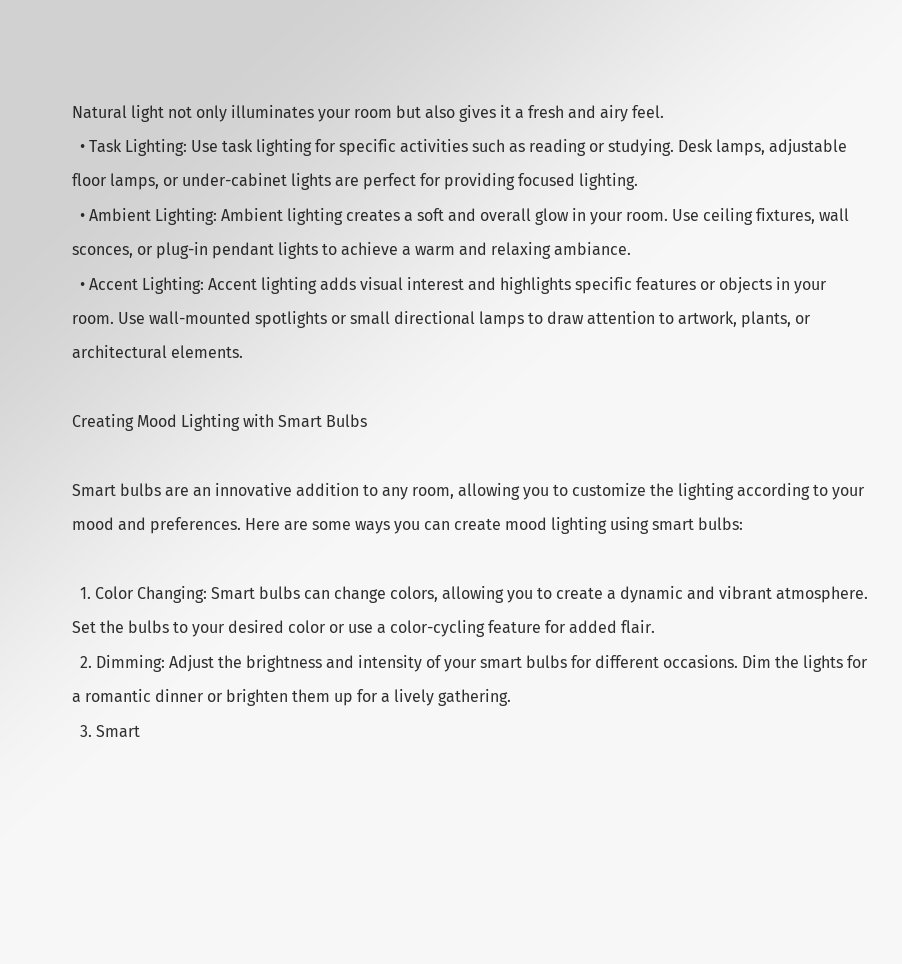Natural light not only illuminates your room but also gives it a fresh and airy feel.
  • Task Lighting: Use task lighting for specific activities such as reading or studying. Desk lamps, adjustable floor lamps, or under-cabinet lights are perfect for providing focused lighting.
  • Ambient Lighting: Ambient lighting creates a soft and overall glow in your room. Use ceiling fixtures, wall sconces, or plug-in pendant lights to achieve a warm and relaxing ambiance.
  • Accent Lighting: Accent lighting adds visual interest and highlights specific features or objects in your room. Use wall-mounted spotlights or small directional lamps to draw attention to artwork, plants, or architectural elements.

Creating Mood Lighting with Smart Bulbs

Smart bulbs are an innovative addition to any room, allowing you to customize the lighting according to your mood and preferences. Here are some ways you can create mood lighting using smart bulbs:

  1. Color Changing: Smart bulbs can change colors, allowing you to create a dynamic and vibrant atmosphere. Set the bulbs to your desired color or use a color-cycling feature for added flair.
  2. Dimming: Adjust the brightness and intensity of your smart bulbs for different occasions. Dim the lights for a romantic dinner or brighten them up for a lively gathering.
  3. Smart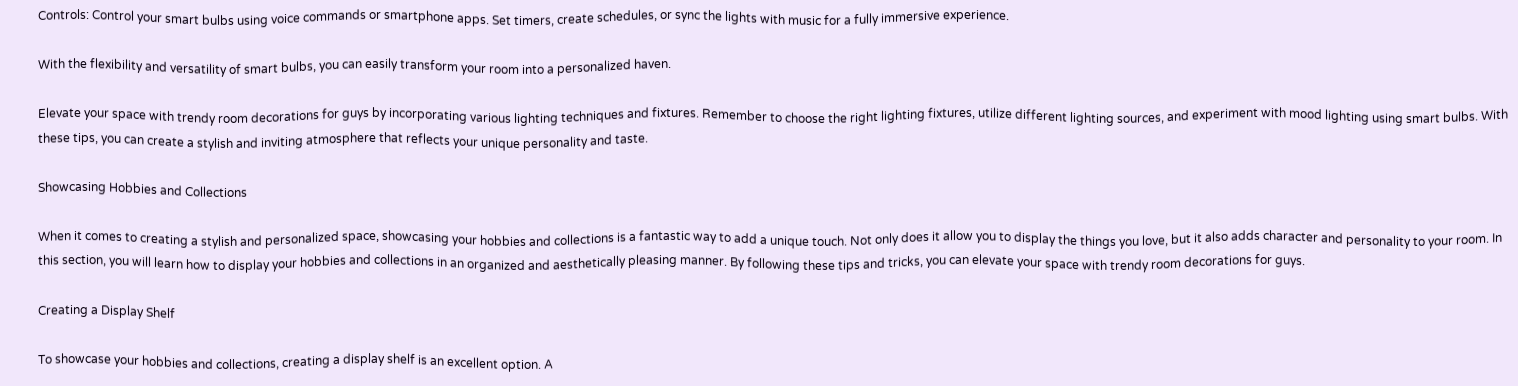Controls: Control your smart bulbs using voice commands or smartphone apps. Set timers, create schedules, or sync the lights with music for a fully immersive experience.

With the flexibility and versatility of smart bulbs, you can easily transform your room into a personalized haven.

Elevate your space with trendy room decorations for guys by incorporating various lighting techniques and fixtures. Remember to choose the right lighting fixtures, utilize different lighting sources, and experiment with mood lighting using smart bulbs. With these tips, you can create a stylish and inviting atmosphere that reflects your unique personality and taste.

Showcasing Hobbies and Collections

When it comes to creating a stylish and personalized space, showcasing your hobbies and collections is a fantastic way to add a unique touch. Not only does it allow you to display the things you love, but it also adds character and personality to your room. In this section, you will learn how to display your hobbies and collections in an organized and aesthetically pleasing manner. By following these tips and tricks, you can elevate your space with trendy room decorations for guys.

Creating a Display Shelf

To showcase your hobbies and collections, creating a display shelf is an excellent option. A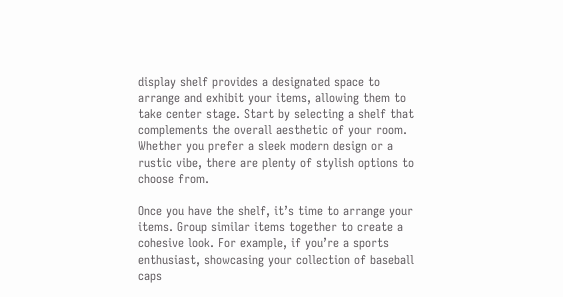display shelf provides a designated space to arrange and exhibit your items, allowing them to take center stage. Start by selecting a shelf that complements the overall aesthetic of your room. Whether you prefer a sleek modern design or a rustic vibe, there are plenty of stylish options to choose from.

Once you have the shelf, it’s time to arrange your items. Group similar items together to create a cohesive look. For example, if you’re a sports enthusiast, showcasing your collection of baseball caps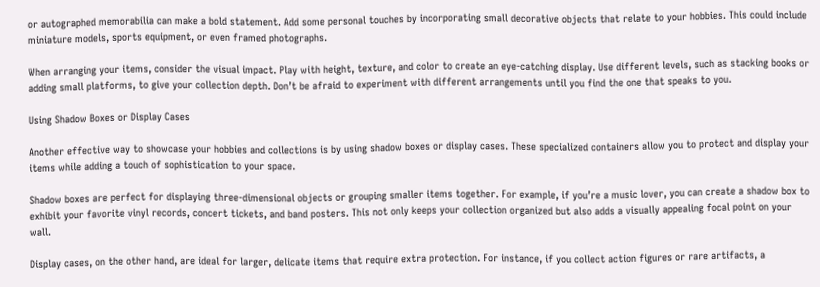or autographed memorabilia can make a bold statement. Add some personal touches by incorporating small decorative objects that relate to your hobbies. This could include miniature models, sports equipment, or even framed photographs.

When arranging your items, consider the visual impact. Play with height, texture, and color to create an eye-catching display. Use different levels, such as stacking books or adding small platforms, to give your collection depth. Don’t be afraid to experiment with different arrangements until you find the one that speaks to you.

Using Shadow Boxes or Display Cases

Another effective way to showcase your hobbies and collections is by using shadow boxes or display cases. These specialized containers allow you to protect and display your items while adding a touch of sophistication to your space.

Shadow boxes are perfect for displaying three-dimensional objects or grouping smaller items together. For example, if you’re a music lover, you can create a shadow box to exhibit your favorite vinyl records, concert tickets, and band posters. This not only keeps your collection organized but also adds a visually appealing focal point on your wall.

Display cases, on the other hand, are ideal for larger, delicate items that require extra protection. For instance, if you collect action figures or rare artifacts, a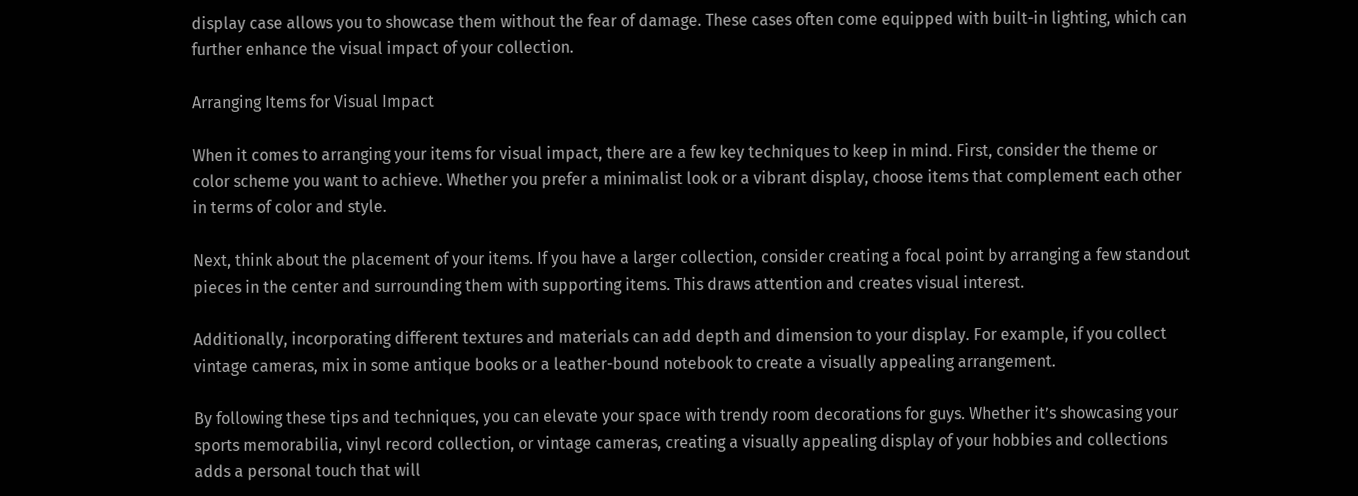display case allows you to showcase them without the fear of damage. These cases often come equipped with built-in lighting, which can further enhance the visual impact of your collection.

Arranging Items for Visual Impact

When it comes to arranging your items for visual impact, there are a few key techniques to keep in mind. First, consider the theme or color scheme you want to achieve. Whether you prefer a minimalist look or a vibrant display, choose items that complement each other in terms of color and style.

Next, think about the placement of your items. If you have a larger collection, consider creating a focal point by arranging a few standout pieces in the center and surrounding them with supporting items. This draws attention and creates visual interest.

Additionally, incorporating different textures and materials can add depth and dimension to your display. For example, if you collect vintage cameras, mix in some antique books or a leather-bound notebook to create a visually appealing arrangement.

By following these tips and techniques, you can elevate your space with trendy room decorations for guys. Whether it’s showcasing your sports memorabilia, vinyl record collection, or vintage cameras, creating a visually appealing display of your hobbies and collections adds a personal touch that will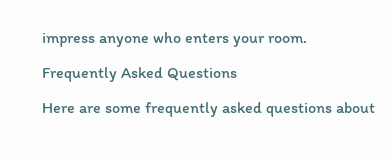impress anyone who enters your room.

Frequently Asked Questions

Here are some frequently asked questions about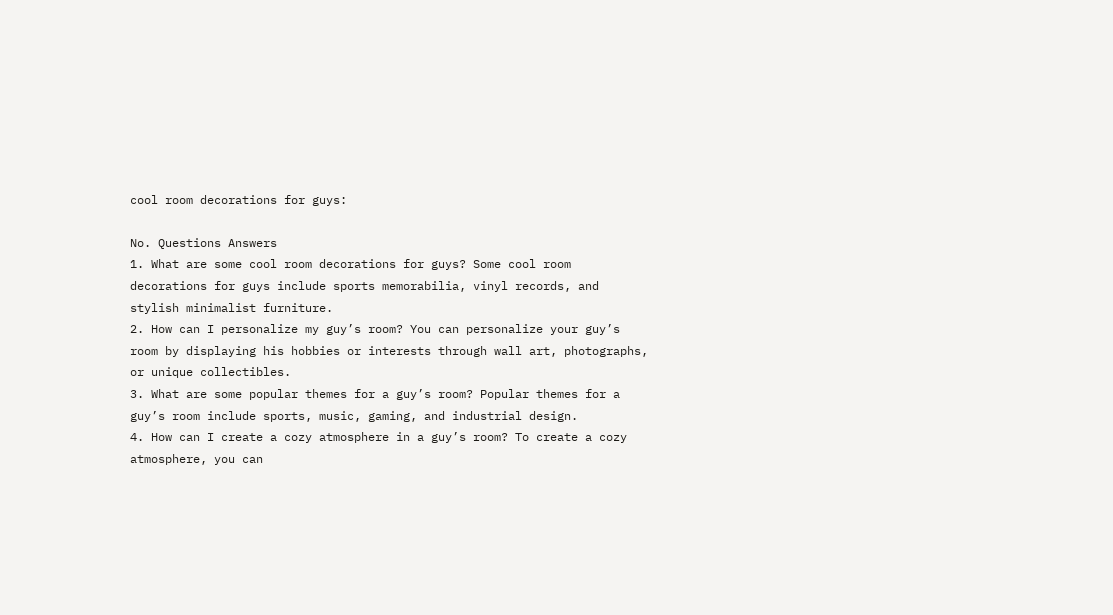cool room decorations for guys:

No. Questions Answers
1. What are some cool room decorations for guys? Some cool room decorations for guys include sports memorabilia, vinyl records, and stylish minimalist furniture.
2. How can I personalize my guy’s room? You can personalize your guy’s room by displaying his hobbies or interests through wall art, photographs, or unique collectibles.
3. What are some popular themes for a guy’s room? Popular themes for a guy’s room include sports, music, gaming, and industrial design.
4. How can I create a cozy atmosphere in a guy’s room? To create a cozy atmosphere, you can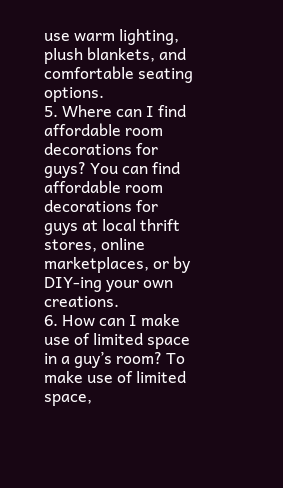use warm lighting, plush blankets, and comfortable seating options.
5. Where can I find affordable room decorations for guys? You can find affordable room decorations for guys at local thrift stores, online marketplaces, or by DIY-ing your own creations.
6. How can I make use of limited space in a guy’s room? To make use of limited space,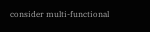consider multi-functional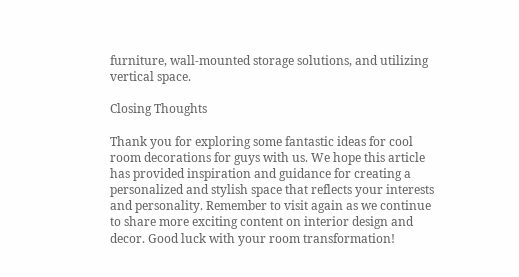furniture, wall-mounted storage solutions, and utilizing vertical space.

Closing Thoughts

Thank you for exploring some fantastic ideas for cool room decorations for guys with us. We hope this article has provided inspiration and guidance for creating a personalized and stylish space that reflects your interests and personality. Remember to visit again as we continue to share more exciting content on interior design and decor. Good luck with your room transformation!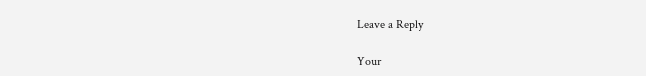Leave a Reply

Your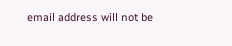email address will not be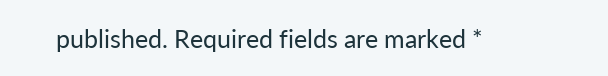published. Required fields are marked *